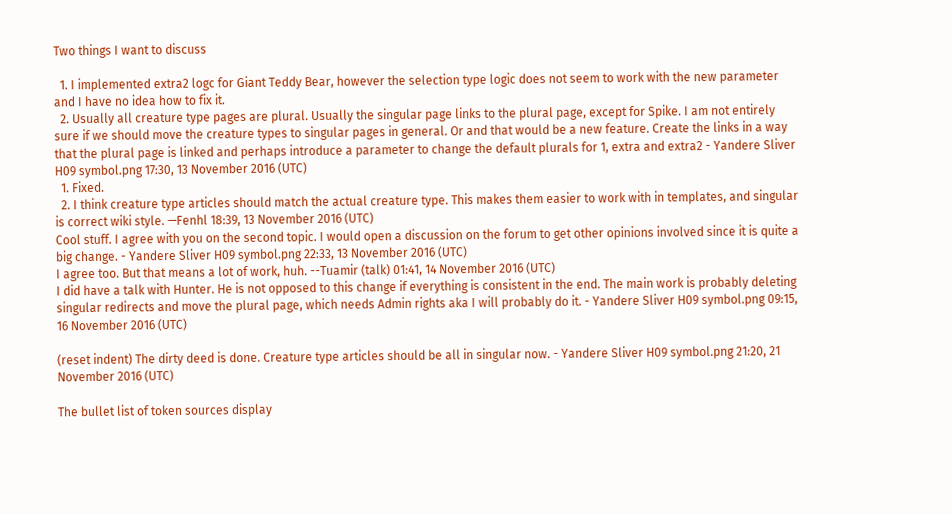Two things I want to discuss

  1. I implemented extra2 logc for Giant Teddy Bear, however the selection type logic does not seem to work with the new parameter and I have no idea how to fix it.
  2. Usually all creature type pages are plural. Usually the singular page links to the plural page, except for Spike. I am not entirely sure if we should move the creature types to singular pages in general. Or and that would be a new feature. Create the links in a way that the plural page is linked and perhaps introduce a parameter to change the default plurals for 1, extra and extra2 - Yandere Sliver H09 symbol.png 17:30, 13 November 2016 (UTC)
  1. Fixed.
  2. I think creature type articles should match the actual creature type. This makes them easier to work with in templates, and singular is correct wiki style. —Fenhl 18:39, 13 November 2016 (UTC)
Cool stuff. I agree with you on the second topic. I would open a discussion on the forum to get other opinions involved since it is quite a big change. - Yandere Sliver H09 symbol.png 22:33, 13 November 2016 (UTC)
I agree too. But that means a lot of work, huh. --Tuamir (talk) 01:41, 14 November 2016 (UTC)
I did have a talk with Hunter. He is not opposed to this change if everything is consistent in the end. The main work is probably deleting singular redirects and move the plural page, which needs Admin rights aka I will probably do it. - Yandere Sliver H09 symbol.png 09:15, 16 November 2016 (UTC)

(reset indent) The dirty deed is done. Creature type articles should be all in singular now. - Yandere Sliver H09 symbol.png 21:20, 21 November 2016 (UTC)

The bullet list of token sources display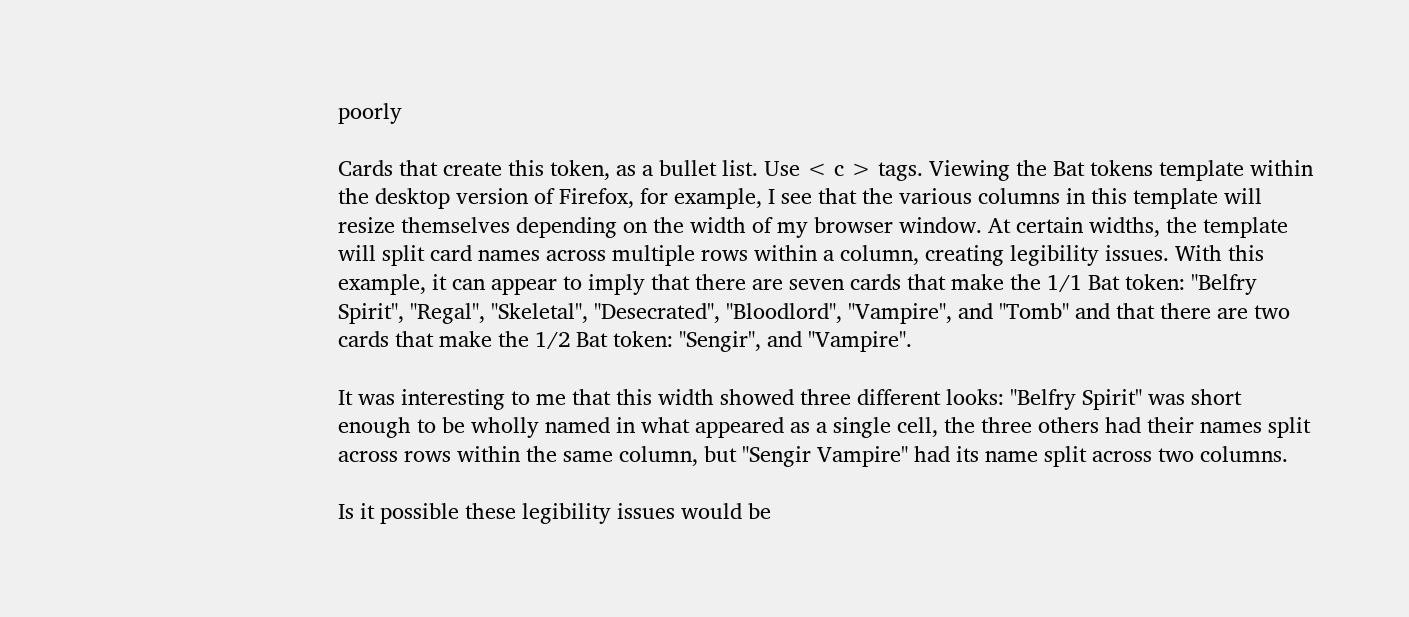poorly

Cards that create this token, as a bullet list. Use < c > tags. Viewing the Bat tokens template within the desktop version of Firefox, for example, I see that the various columns in this template will resize themselves depending on the width of my browser window. At certain widths, the template will split card names across multiple rows within a column, creating legibility issues. With this example, it can appear to imply that there are seven cards that make the 1/1 Bat token: "Belfry Spirit", "Regal", "Skeletal", "Desecrated", "Bloodlord", "Vampire", and "Tomb" and that there are two cards that make the 1/2 Bat token: "Sengir", and "Vampire".

It was interesting to me that this width showed three different looks: "Belfry Spirit" was short enough to be wholly named in what appeared as a single cell, the three others had their names split across rows within the same column, but "Sengir Vampire" had its name split across two columns.

Is it possible these legibility issues would be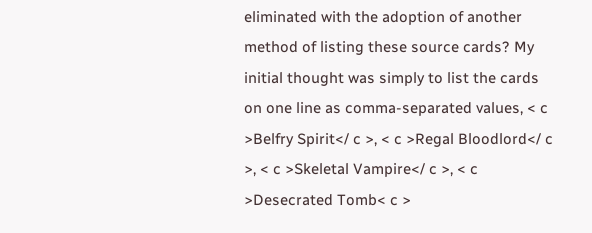eliminated with the adoption of another method of listing these source cards? My initial thought was simply to list the cards on one line as comma-separated values, < c >Belfry Spirit</ c >, < c >Regal Bloodlord</ c >, < c >Skeletal Vampire</ c >, < c >Desecrated Tomb< c >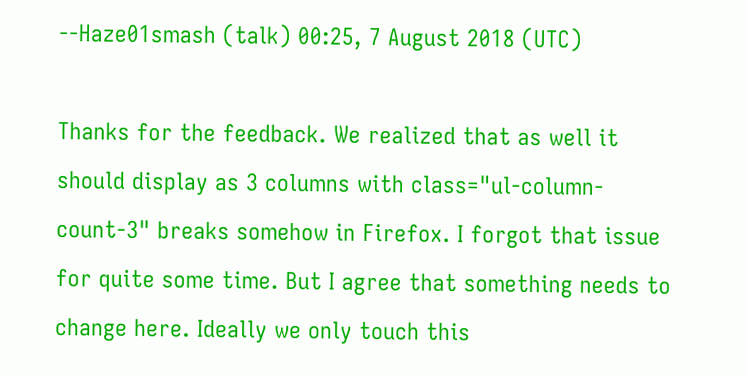--Haze01smash (talk) 00:25, 7 August 2018 (UTC)

Thanks for the feedback. We realized that as well it should display as 3 columns with class="ul-column-count-3" breaks somehow in Firefox. I forgot that issue for quite some time. But I agree that something needs to change here. Ideally we only touch this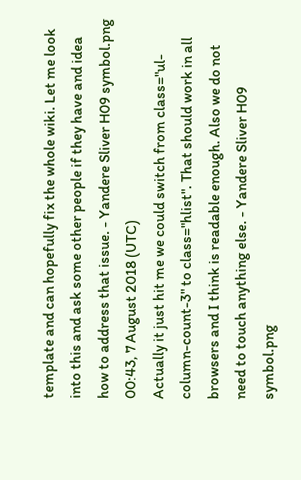template and can hopefully fix the whole wiki. Let me look into this and ask some other people if they have and idea how to address that issue. - Yandere Sliver H09 symbol.png 00:43, 7 August 2018 (UTC)
Actually it just hit me we could switch from class="ul-column-count-3" to class="hlist". That should work in all browsers and I think is readable enough. Also we do not need to touch anything else. - Yandere Sliver H09 symbol.png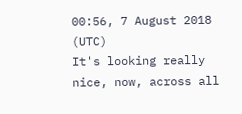00:56, 7 August 2018 (UTC)
It's looking really nice, now, across all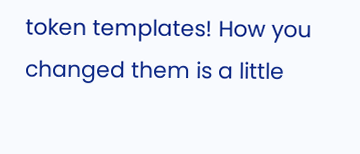token templates! How you changed them is a little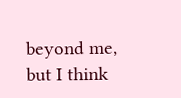beyond me, but I think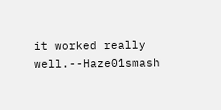it worked really well.--Haze01smash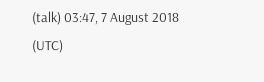(talk) 03:47, 7 August 2018 (UTC)